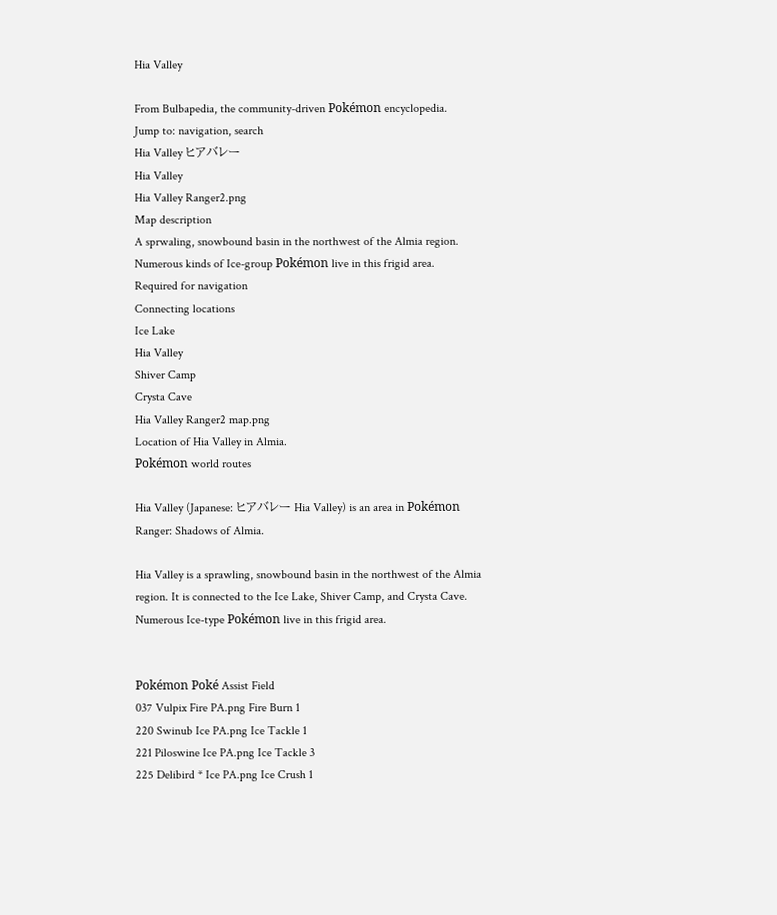Hia Valley

From Bulbapedia, the community-driven Pokémon encyclopedia.
Jump to: navigation, search
Hia Valley ヒアバレー
Hia Valley
Hia Valley Ranger2.png
Map description
A sprwaling, snowbound basin in the northwest of the Almia region. Numerous kinds of Ice-group Pokémon live in this frigid area.
Required for navigation
Connecting locations
Ice Lake
Hia Valley
Shiver Camp
Crysta Cave
Hia Valley Ranger2 map.png
Location of Hia Valley in Almia.
Pokémon world routes

Hia Valley (Japanese: ヒアバレー Hia Valley) is an area in Pokémon Ranger: Shadows of Almia.

Hia Valley is a sprawling, snowbound basin in the northwest of the Almia region. It is connected to the Ice Lake, Shiver Camp, and Crysta Cave. Numerous Ice-type Pokémon live in this frigid area.


Pokémon Poké Assist Field
037 Vulpix Fire PA.png Fire Burn 1
220 Swinub Ice PA.png Ice Tackle 1
221 Piloswine Ice PA.png Ice Tackle 3
225 Delibird * Ice PA.png Ice Crush 1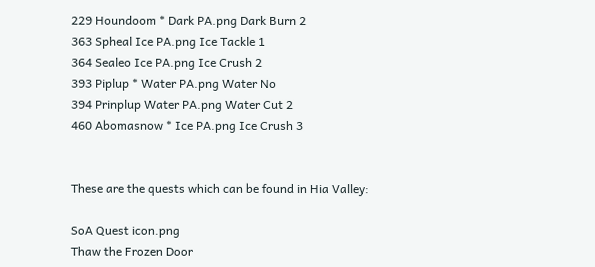229 Houndoom * Dark PA.png Dark Burn 2
363 Spheal Ice PA.png Ice Tackle 1
364 Sealeo Ice PA.png Ice Crush 2
393 Piplup * Water PA.png Water No
394 Prinplup Water PA.png Water Cut 2
460 Abomasnow * Ice PA.png Ice Crush 3


These are the quests which can be found in Hia Valley:

SoA Quest icon.png
Thaw the Frozen Door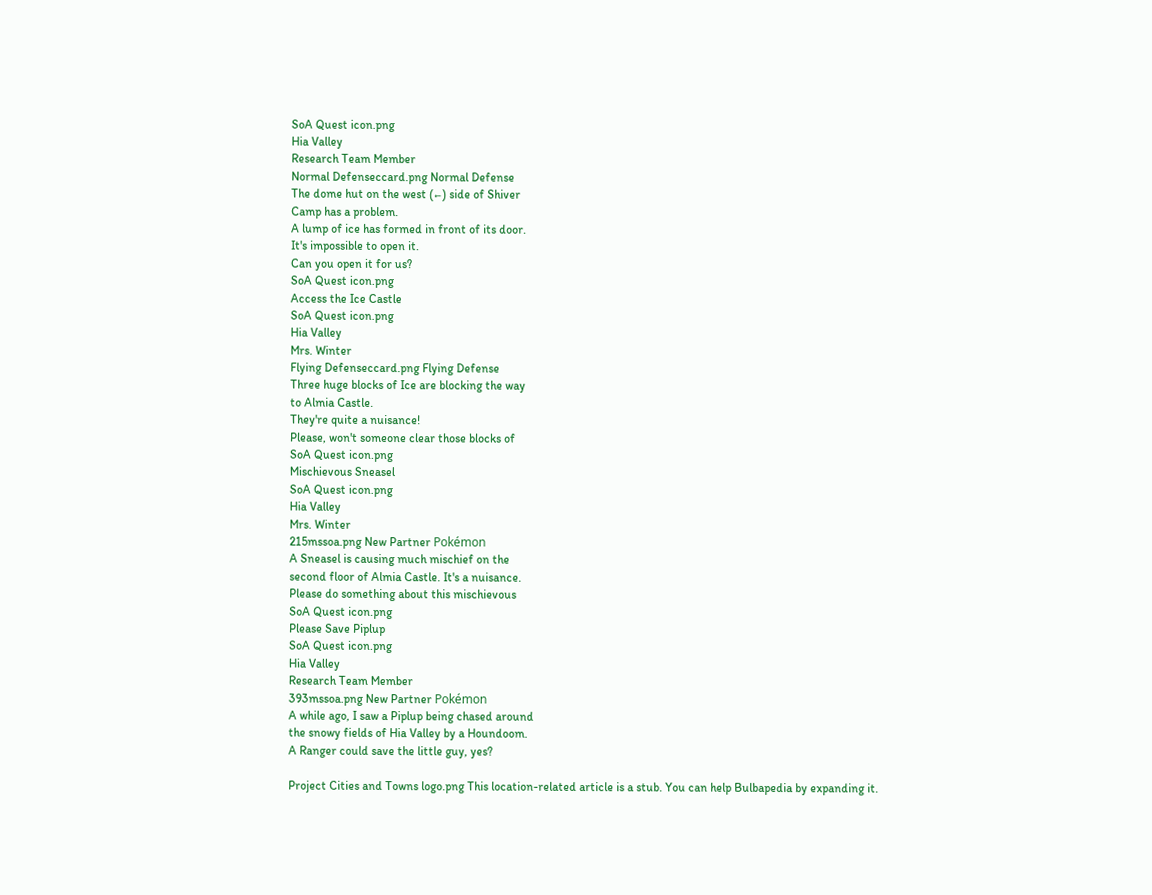SoA Quest icon.png
Hia Valley
Research Team Member
Normal Defenseccard.png Normal Defense
The dome hut on the west (←) side of Shiver
Camp has a problem.
A lump of ice has formed in front of its door.
It's impossible to open it.
Can you open it for us?
SoA Quest icon.png
Access the Ice Castle
SoA Quest icon.png
Hia Valley
Mrs. Winter
Flying Defenseccard.png Flying Defense
Three huge blocks of Ice are blocking the way
to Almia Castle.
They're quite a nuisance!
Please, won't someone clear those blocks of
SoA Quest icon.png
Mischievous Sneasel
SoA Quest icon.png
Hia Valley
Mrs. Winter
215mssoa.png New Partner Pokémon
A Sneasel is causing much mischief on the
second floor of Almia Castle. It's a nuisance.
Please do something about this mischievous
SoA Quest icon.png
Please Save Piplup
SoA Quest icon.png
Hia Valley
Research Team Member
393mssoa.png New Partner Pokémon
A while ago, I saw a Piplup being chased around
the snowy fields of Hia Valley by a Houndoom.
A Ranger could save the little guy, yes?

Project Cities and Towns logo.png This location-related article is a stub. You can help Bulbapedia by expanding it.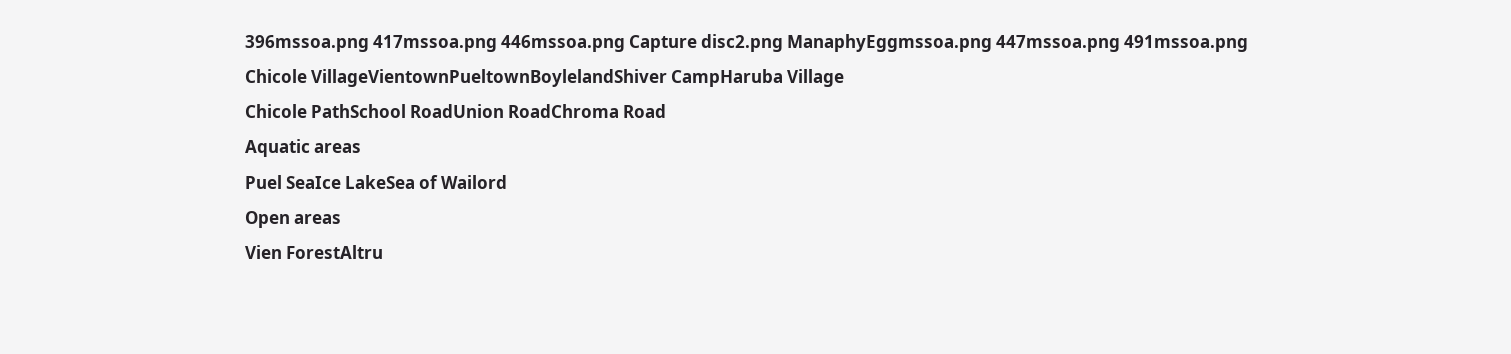396mssoa.png 417mssoa.png 446mssoa.png Capture disc2.png ManaphyEggmssoa.png 447mssoa.png 491mssoa.png
Chicole VillageVientownPueltownBoylelandShiver CampHaruba Village
Chicole PathSchool RoadUnion RoadChroma Road
Aquatic areas
Puel SeaIce LakeSea of Wailord
Open areas
Vien ForestAltru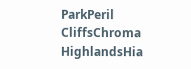ParkPeril CliffsChroma HighlandsHia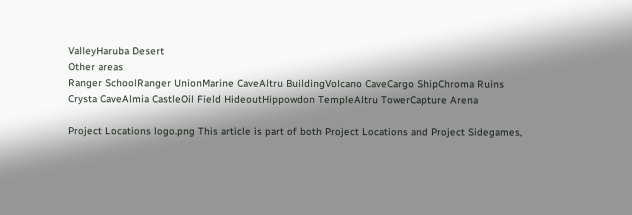ValleyHaruba Desert
Other areas
Ranger SchoolRanger UnionMarine CaveAltru BuildingVolcano CaveCargo ShipChroma Ruins
Crysta CaveAlmia CastleOil Field HideoutHippowdon TempleAltru TowerCapture Arena

Project Locations logo.png This article is part of both Project Locations and Project Sidegames,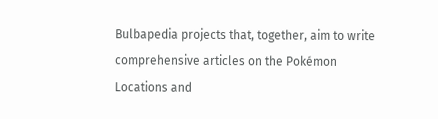Bulbapedia projects that, together, aim to write comprehensive articles on the Pokémon Locations and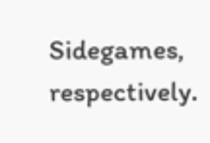Sidegames, respectively.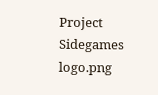Project Sidegames logo.png